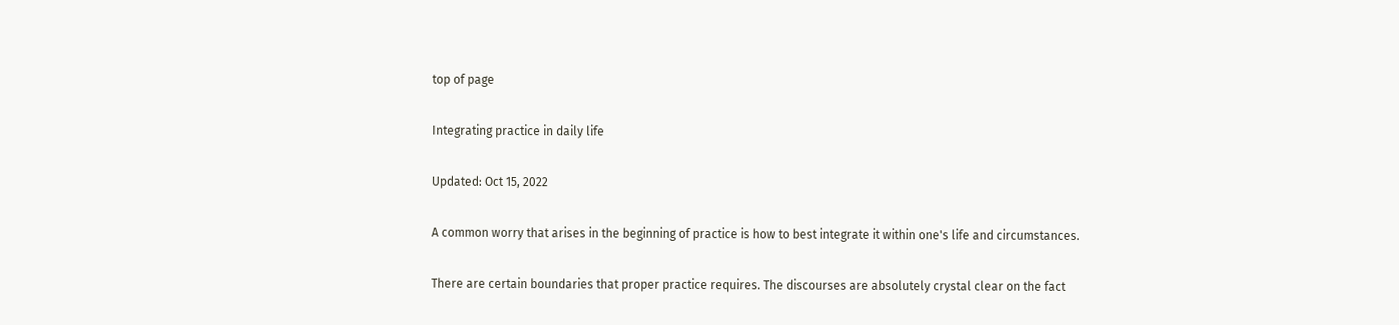top of page

Integrating practice in daily life

Updated: Oct 15, 2022

A common worry that arises in the beginning of practice is how to best integrate it within one's life and circumstances.

There are certain boundaries that proper practice requires. The discourses are absolutely crystal clear on the fact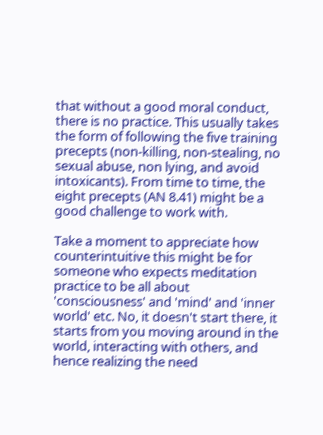that without a good moral conduct, there is no practice. This usually takes the form of following the five training precepts (non-killing, non-stealing, no sexual abuse, non lying, and avoid intoxicants). From time to time, the eight precepts (AN 8.41) might be a good challenge to work with.

Take a moment to appreciate how counterintuitive this might be for someone who expects meditation practice to be all about 'consciousness' and 'mind' and 'inner world' etc. No, it doesn't start there, it starts from you moving around in the world, interacting with others, and hence realizing the need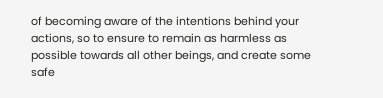of becoming aware of the intentions behind your actions, so to ensure to remain as harmless as possible towards all other beings, and create some safe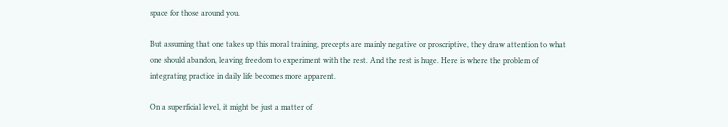space for those around you.

But assuming that one takes up this moral training, precepts are mainly negative or proscriptive, they draw attention to what one should abandon, leaving freedom to experiment with the rest. And the rest is huge. Here is where the problem of integrating practice in daily life becomes more apparent.

On a superficial level, it might be just a matter of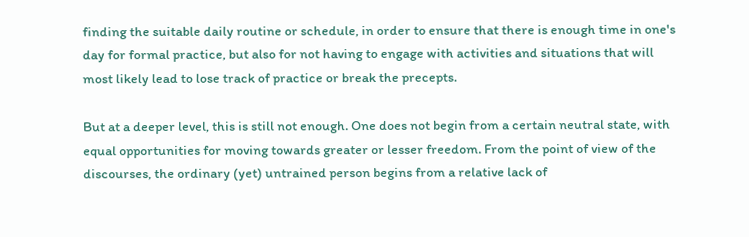finding the suitable daily routine or schedule, in order to ensure that there is enough time in one's day for formal practice, but also for not having to engage with activities and situations that will most likely lead to lose track of practice or break the precepts.

But at a deeper level, this is still not enough. One does not begin from a certain neutral state, with equal opportunities for moving towards greater or lesser freedom. From the point of view of the discourses, the ordinary (yet) untrained person begins from a relative lack of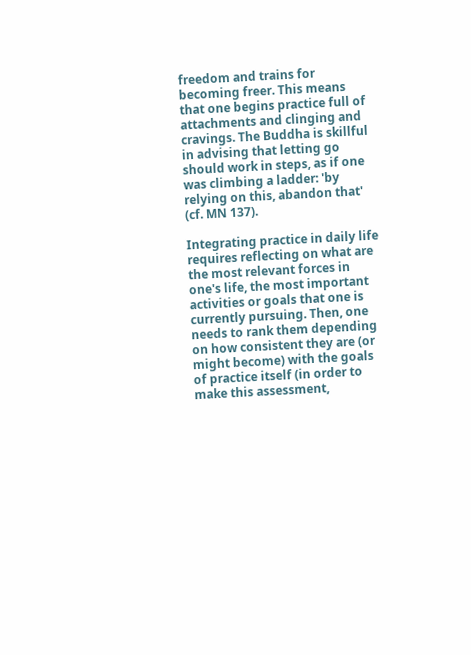freedom and trains for becoming freer. This means that one begins practice full of attachments and clinging and cravings. The Buddha is skillful in advising that letting go should work in steps, as if one was climbing a ladder: 'by relying on this, abandon that' (cf. MN 137).

Integrating practice in daily life requires reflecting on what are the most relevant forces in one's life, the most important activities or goals that one is currently pursuing. Then, one needs to rank them depending on how consistent they are (or might become) with the goals of practice itself (in order to make this assessment,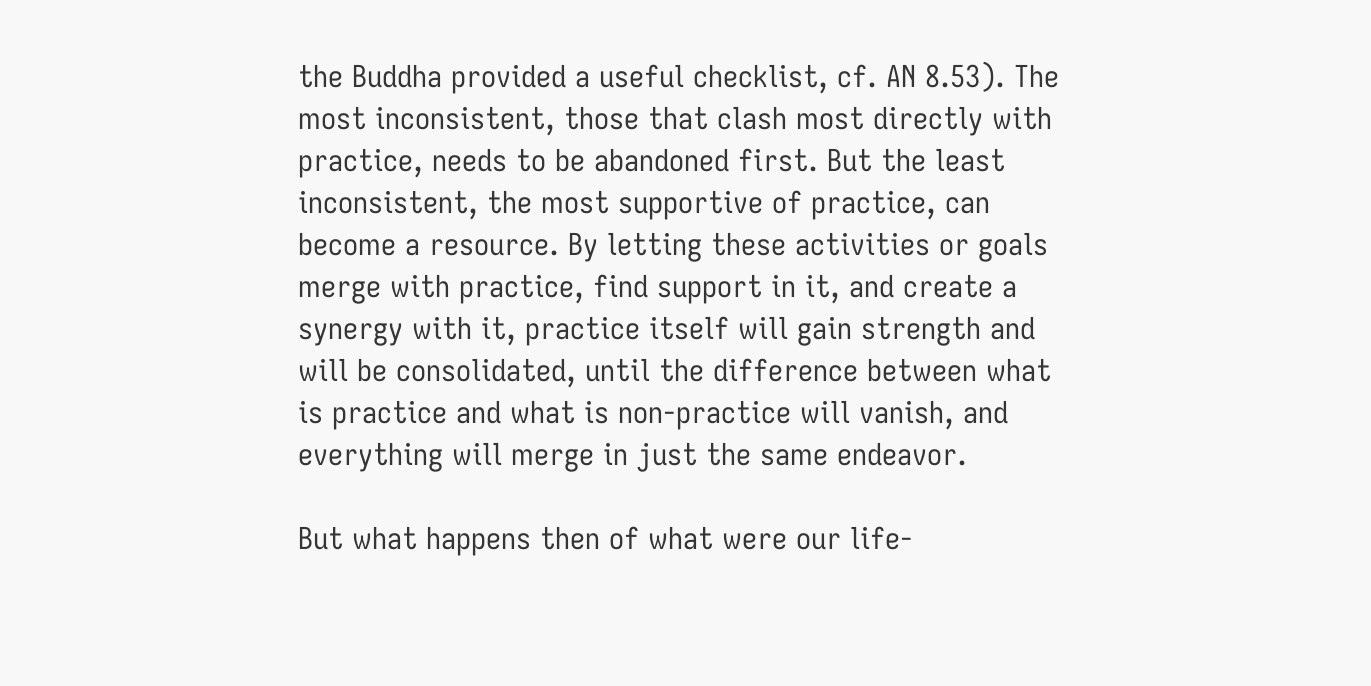the Buddha provided a useful checklist, cf. AN 8.53). The most inconsistent, those that clash most directly with practice, needs to be abandoned first. But the least inconsistent, the most supportive of practice, can become a resource. By letting these activities or goals merge with practice, find support in it, and create a synergy with it, practice itself will gain strength and will be consolidated, until the difference between what is practice and what is non-practice will vanish, and everything will merge in just the same endeavor.

But what happens then of what were our life-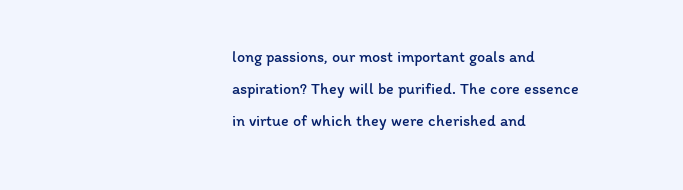long passions, our most important goals and aspiration? They will be purified. The core essence in virtue of which they were cherished and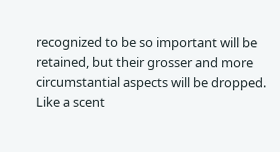recognized to be so important will be retained, but their grosser and more circumstantial aspects will be dropped. Like a scent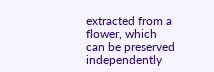extracted from a flower, which can be preserved independently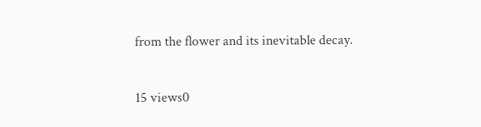from the flower and its inevitable decay.

15 views0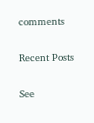comments

Recent Posts

See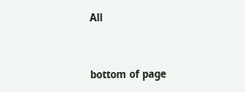All


bottom of page